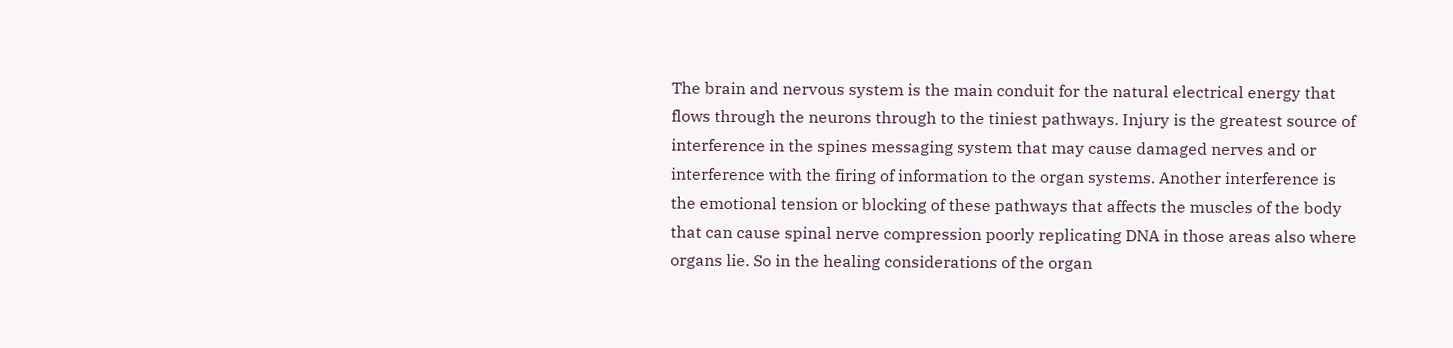The brain and nervous system is the main conduit for the natural electrical energy that flows through the neurons through to the tiniest pathways. Injury is the greatest source of interference in the spines messaging system that may cause damaged nerves and or interference with the firing of information to the organ systems. Another interference is the emotional tension or blocking of these pathways that affects the muscles of the body that can cause spinal nerve compression poorly replicating DNA in those areas also where organs lie. So in the healing considerations of the organ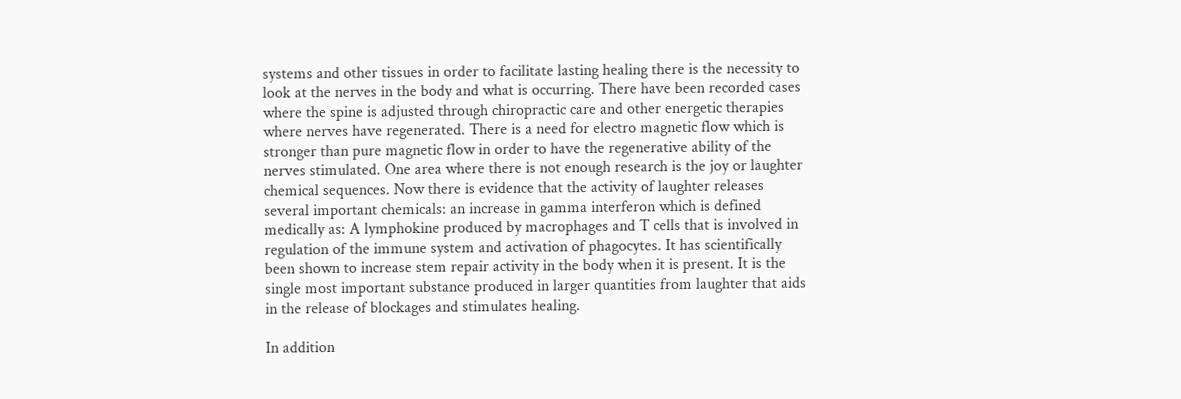systems and other tissues in order to facilitate lasting healing there is the necessity to look at the nerves in the body and what is occurring. There have been recorded cases where the spine is adjusted through chiropractic care and other energetic therapies where nerves have regenerated. There is a need for electro magnetic flow which is stronger than pure magnetic flow in order to have the regenerative ability of the nerves stimulated. One area where there is not enough research is the joy or laughter chemical sequences. Now there is evidence that the activity of laughter releases several important chemicals: an increase in gamma interferon which is defined medically as: A lymphokine produced by macrophages and T cells that is involved in regulation of the immune system and activation of phagocytes. It has scientifically been shown to increase stem repair activity in the body when it is present. It is the single most important substance produced in larger quantities from laughter that aids in the release of blockages and stimulates healing.

In addition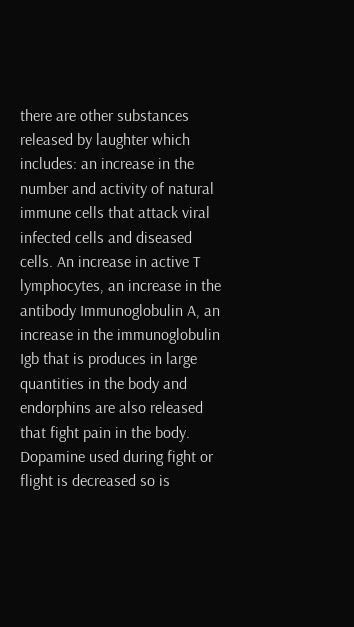there are other substances released by laughter which includes: an increase in the number and activity of natural immune cells that attack viral infected cells and diseased cells. An increase in active T lymphocytes, an increase in the antibody Immunoglobulin A, an increase in the immunoglobulin Igb that is produces in large quantities in the body and endorphins are also released that fight pain in the body. Dopamine used during fight or flight is decreased so is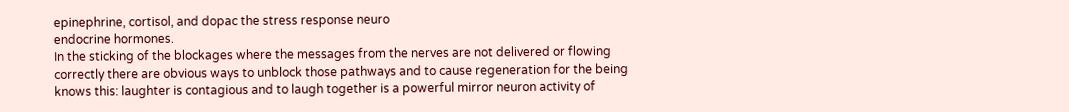epinephrine, cortisol, and dopac the stress response neuro
endocrine hormones.
In the sticking of the blockages where the messages from the nerves are not delivered or flowing correctly there are obvious ways to unblock those pathways and to cause regeneration for the being knows this: laughter is contagious and to laugh together is a powerful mirror neuron activity of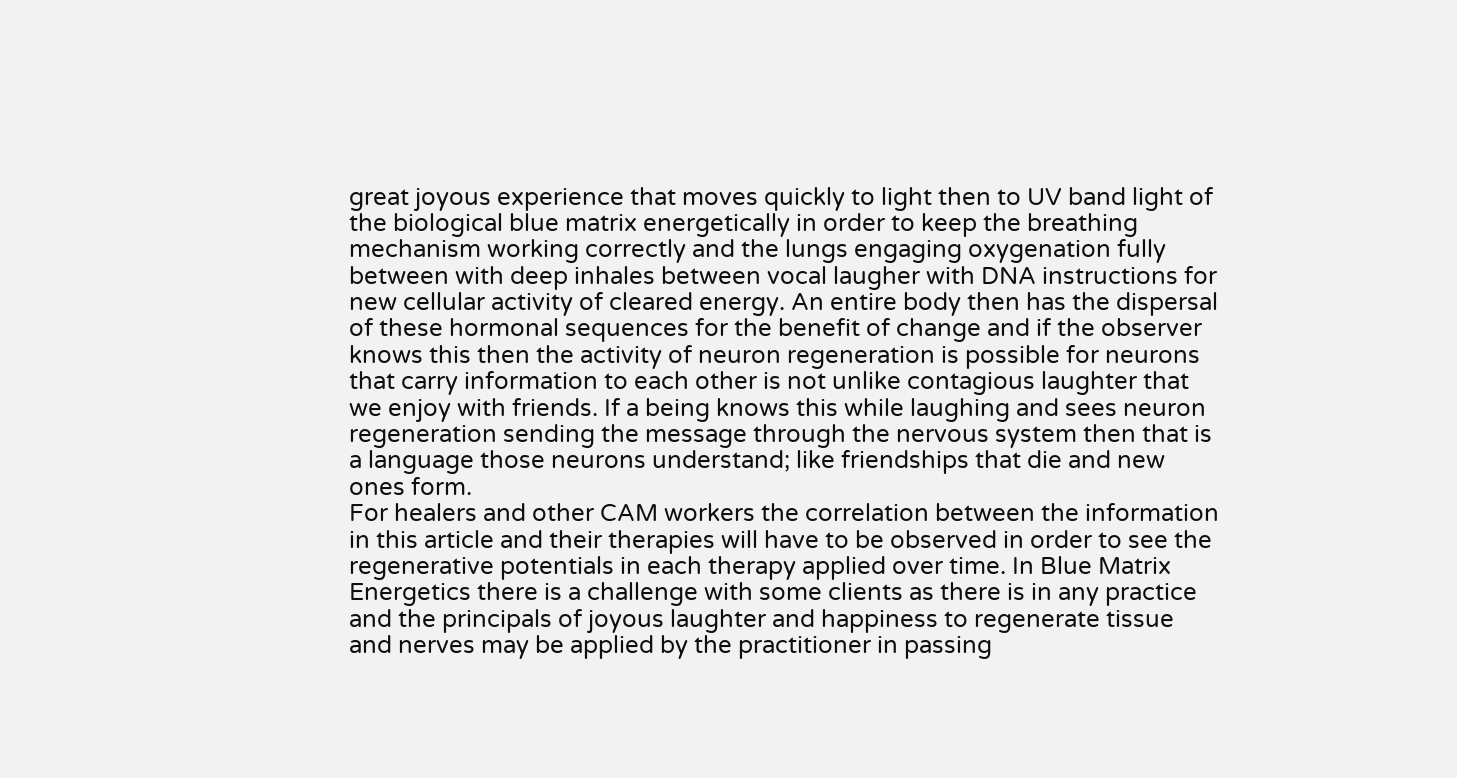great joyous experience that moves quickly to light then to UV band light of the biological blue matrix energetically in order to keep the breathing mechanism working correctly and the lungs engaging oxygenation fully between with deep inhales between vocal laugher with DNA instructions for new cellular activity of cleared energy. An entire body then has the dispersal of these hormonal sequences for the benefit of change and if the observer knows this then the activity of neuron regeneration is possible for neurons that carry information to each other is not unlike contagious laughter that we enjoy with friends. If a being knows this while laughing and sees neuron regeneration sending the message through the nervous system then that is a language those neurons understand; like friendships that die and new ones form.
For healers and other CAM workers the correlation between the information in this article and their therapies will have to be observed in order to see the regenerative potentials in each therapy applied over time. In Blue Matrix Energetics there is a challenge with some clients as there is in any practice and the principals of joyous laughter and happiness to regenerate tissue and nerves may be applied by the practitioner in passing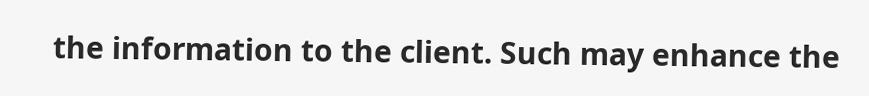the information to the client. Such may enhance the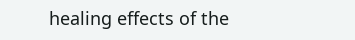healing effects of the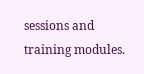sessions and training modules.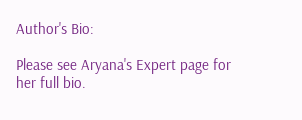Author's Bio:

Please see Aryana's Expert page for her full bio.